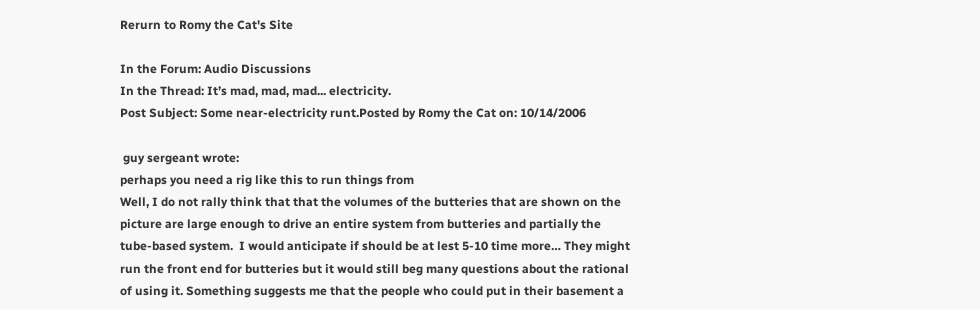Rerurn to Romy the Cat's Site

In the Forum: Audio Discussions
In the Thread: It’s mad, mad, mad... electricity.
Post Subject: Some near-electricity runt.Posted by Romy the Cat on: 10/14/2006

 guy sergeant wrote:
perhaps you need a rig like this to run things from
Well, I do not rally think that that the volumes of the butteries that are shown on the picture are large enough to drive an entire system from butteries and partially the tube-based system.  I would anticipate if should be at lest 5-10 time more… They might run the front end for butteries but it would still beg many questions about the rational of using it. Something suggests me that the people who could put in their basement a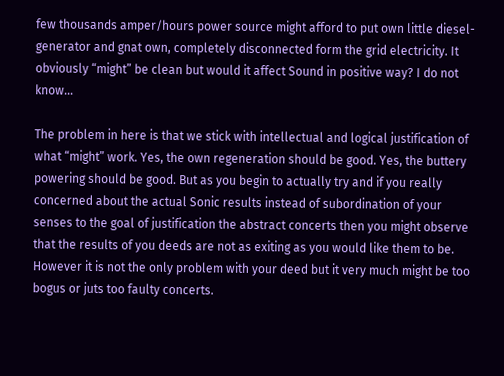few thousands amper/hours power source might afford to put own little diesel-generator and gnat own, completely disconnected form the grid electricity. It obviously “might” be clean but would it affect Sound in positive way? I do not know…

The problem in here is that we stick with intellectual and logical justification of what “might” work. Yes, the own regeneration should be good. Yes, the buttery powering should be good. But as you begin to actually try and if you really concerned about the actual Sonic results instead of subordination of your senses to the goal of justification the abstract concerts then you might observe that the results of you deeds are not as exiting as you would like them to be. However it is not the only problem with your deed but it very much might be too bogus or juts too faulty concerts.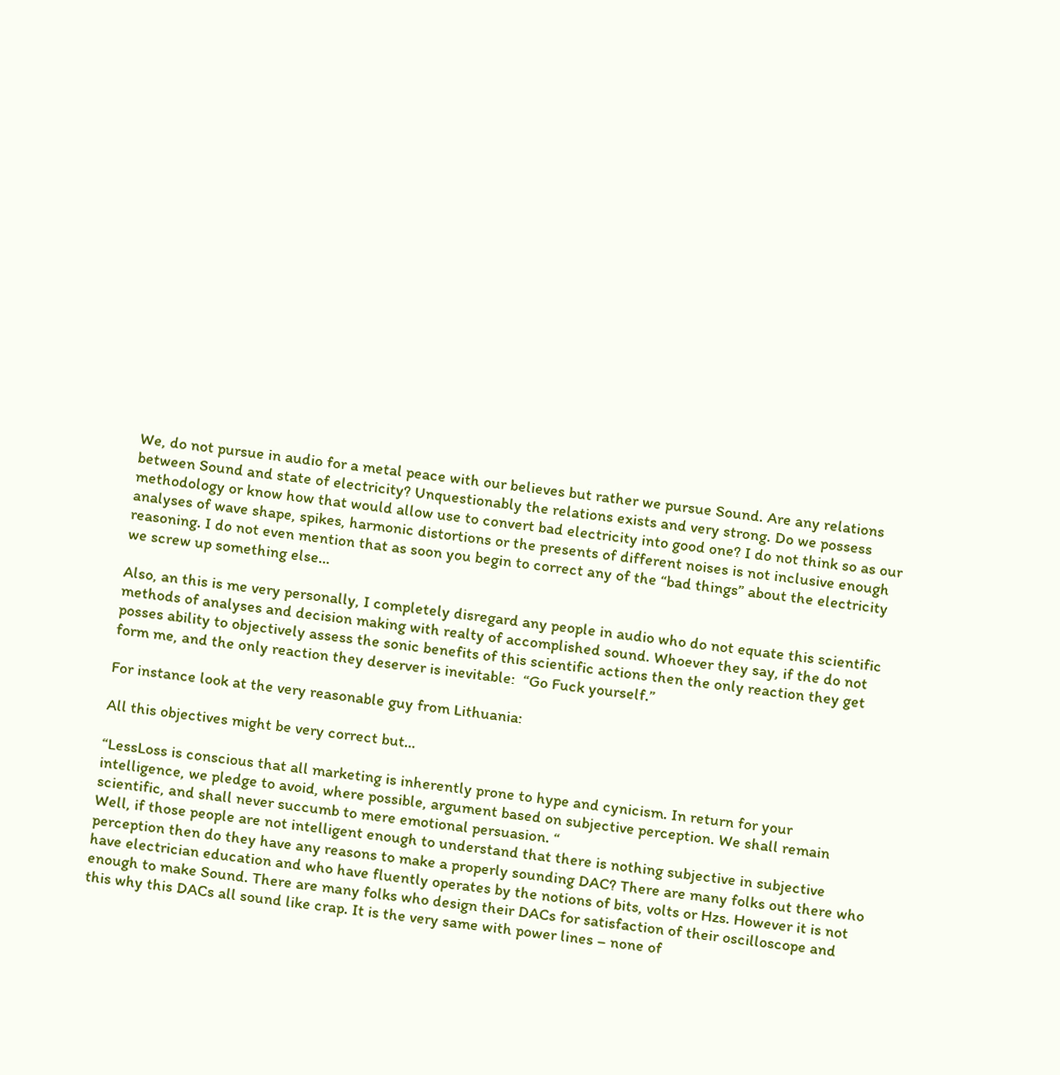We, do not pursue in audio for a metal peace with our believes but rather we pursue Sound. Are any relations between Sound and state of electricity? Unquestionably the relations exists and very strong. Do we possess methodology or know how that would allow use to convert bad electricity into good one? I do not think so as our analyses of wave shape, spikes, harmonic distortions or the presents of different noises is not inclusive enough reasoning. I do not even mention that as soon you begin to correct any of the “bad things” about the electricity we screw up something else…

Also, an this is me very personally, I completely disregard any people in audio who do not equate this scientific methods of analyses and decision making with realty of accomplished sound. Whoever they say, if the do not posses ability to objectively assess the sonic benefits of this scientific actions then the only reaction they get form me, and the only reaction they deserver is inevitable:  “Go Fuck yourself.”

For instance look at the very reasonable guy from Lithuania:

All this objectives might be very correct but…

“LessLoss is conscious that all marketing is inherently prone to hype and cynicism. In return for your intelligence, we pledge to avoid, where possible, argument based on subjective perception. We shall remain scientific, and shall never succumb to mere emotional persuasion. “
Well, if those people are not intelligent enough to understand that there is nothing subjective in subjective perception then do they have any reasons to make a properly sounding DAC? There are many folks out there who have electrician education and who have fluently operates by the notions of bits, volts or Hzs. However it is not enough to make Sound. There are many folks who design their DACs for satisfaction of their oscilloscope and this why this DACs all sound like crap. It is the very same with power lines – none of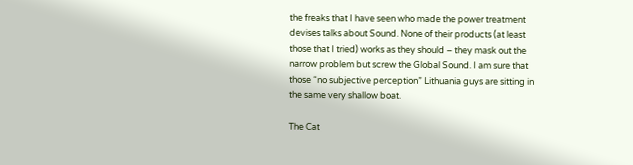the freaks that I have seen who made the power treatment devises talks about Sound. None of their products (at least those that I tried) works as they should – they mask out the narrow problem but screw the Global Sound. I am sure that those “no subjective perception” Lithuania guys are sitting in the same very shallow boat.

The Cat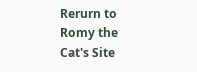Rerurn to Romy the Cat's Site